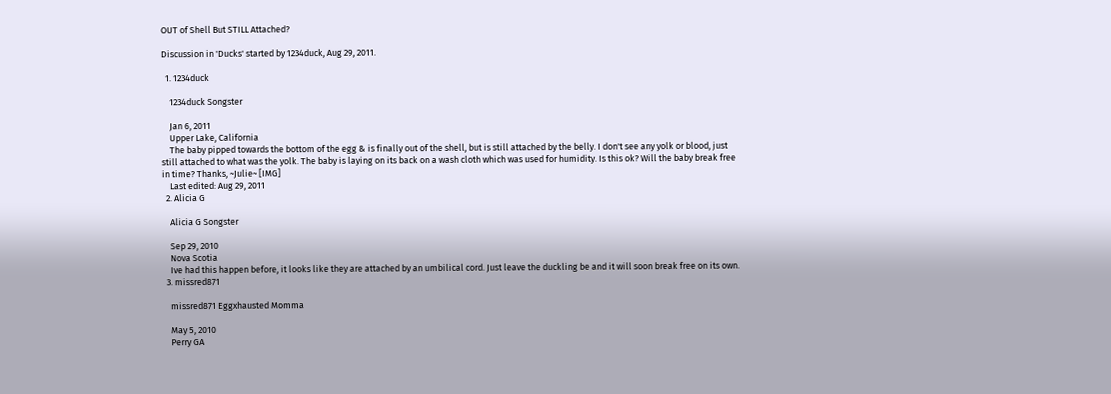OUT of Shell But STILL Attached?

Discussion in 'Ducks' started by 1234duck, Aug 29, 2011.

  1. 1234duck

    1234duck Songster

    Jan 6, 2011
    Upper Lake, California
    The baby pipped towards the bottom of the egg & is finally out of the shell, but is still attached by the belly. I don't see any yolk or blood, just still attached to what was the yolk. The baby is laying on its back on a wash cloth which was used for humidity. Is this ok? Will the baby break free in time? Thanks, ~Julie~ [IMG]
    Last edited: Aug 29, 2011
  2. Alicia G

    Alicia G Songster

    Sep 29, 2010
    Nova Scotia
    Ive had this happen before, it looks like they are attached by an umbilical cord. Just leave the duckling be and it will soon break free on its own.
  3. missred871

    missred871 Eggxhausted Momma

    May 5, 2010
    Perry GA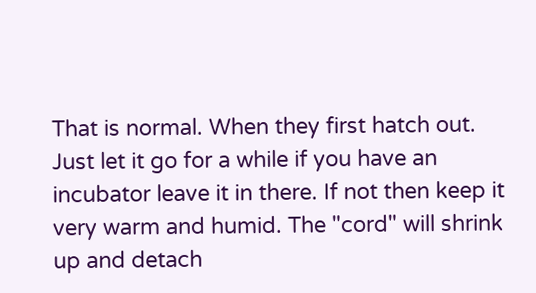That is normal. When they first hatch out. Just let it go for a while if you have an incubator leave it in there. If not then keep it very warm and humid. The "cord" will shrink up and detach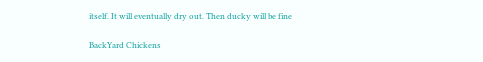itself. It will eventually dry out. Then ducky will be fine

BackYard Chickens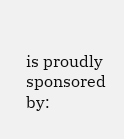is proudly sponsored by: